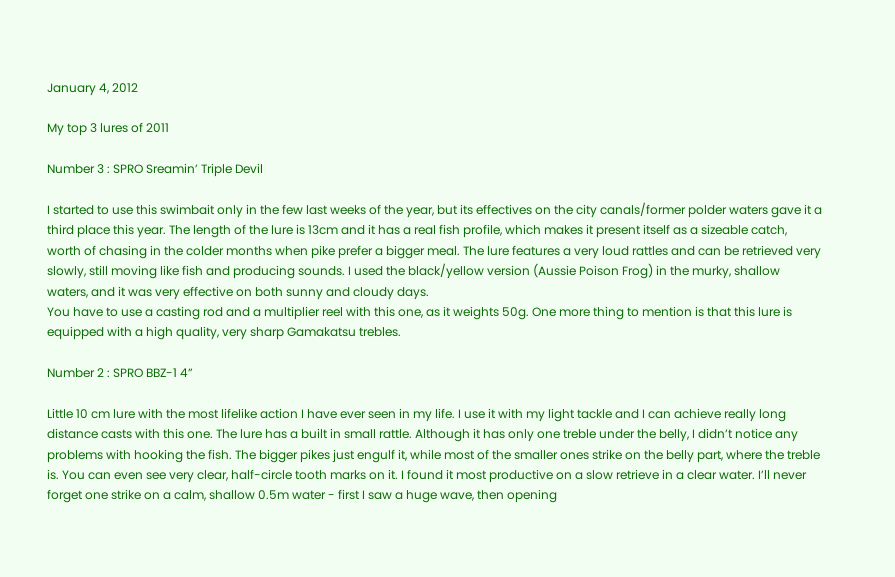January 4, 2012

My top 3 lures of 2011

Number 3 : SPRO Sreamin’ Triple Devil

I started to use this swimbait only in the few last weeks of the year, but its effectives on the city canals/former polder waters gave it a third place this year. The length of the lure is 13cm and it has a real fish profile, which makes it present itself as a sizeable catch, worth of chasing in the colder months when pike prefer a bigger meal. The lure features a very loud rattles and can be retrieved very slowly, still moving like fish and producing sounds. I used the black/yellow version (Aussie Poison Frog) in the murky, shallow waters, and it was very effective on both sunny and cloudy days.
You have to use a casting rod and a multiplier reel with this one, as it weights 50g. One more thing to mention is that this lure is equipped with a high quality, very sharp Gamakatsu trebles.

Number 2 : SPRO BBZ-1 4”

Little 10 cm lure with the most lifelike action I have ever seen in my life. I use it with my light tackle and I can achieve really long distance casts with this one. The lure has a built in small rattle. Although it has only one treble under the belly, I didn’t notice any problems with hooking the fish. The bigger pikes just engulf it, while most of the smaller ones strike on the belly part, where the treble is. You can even see very clear, half-circle tooth marks on it. I found it most productive on a slow retrieve in a clear water. I’ll never forget one strike on a calm, shallow 0.5m water - first I saw a huge wave, then opening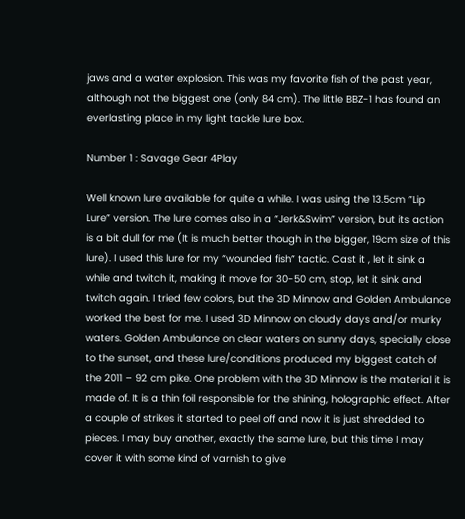jaws and a water explosion. This was my favorite fish of the past year, although not the biggest one (only 84 cm). The little BBZ-1 has found an everlasting place in my light tackle lure box.

Number 1 : Savage Gear 4Play

Well known lure available for quite a while. I was using the 13.5cm ”Lip Lure” version. The lure comes also in a “Jerk&Swim” version, but its action is a bit dull for me (It is much better though in the bigger, 19cm size of this lure). I used this lure for my “wounded fish” tactic. Cast it , let it sink a while and twitch it, making it move for 30-50 cm, stop, let it sink and twitch again. I tried few colors, but the 3D Minnow and Golden Ambulance worked the best for me. I used 3D Minnow on cloudy days and/or murky waters. Golden Ambulance on clear waters on sunny days, specially close to the sunset, and these lure/conditions produced my biggest catch of the 2011 – 92 cm pike. One problem with the 3D Minnow is the material it is made of. It is a thin foil responsible for the shining, holographic effect. After a couple of strikes it started to peel off and now it is just shredded to pieces. I may buy another, exactly the same lure, but this time I may cover it with some kind of varnish to give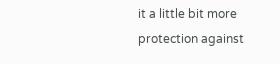it a little bit more protection against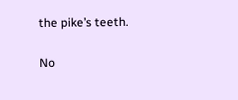the pike’s teeth.

No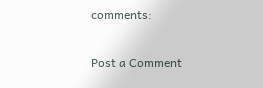comments:

Post a Comment